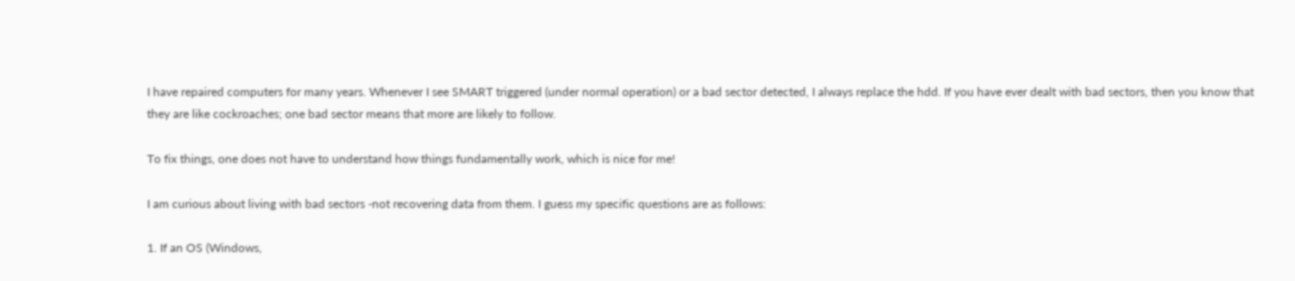I have repaired computers for many years. Whenever I see SMART triggered (under normal operation) or a bad sector detected, I always replace the hdd. If you have ever dealt with bad sectors, then you know that they are like cockroaches; one bad sector means that more are likely to follow.

To fix things, one does not have to understand how things fundamentally work, which is nice for me!

I am curious about living with bad sectors -not recovering data from them. I guess my specific questions are as follows:

1. If an OS (Windows,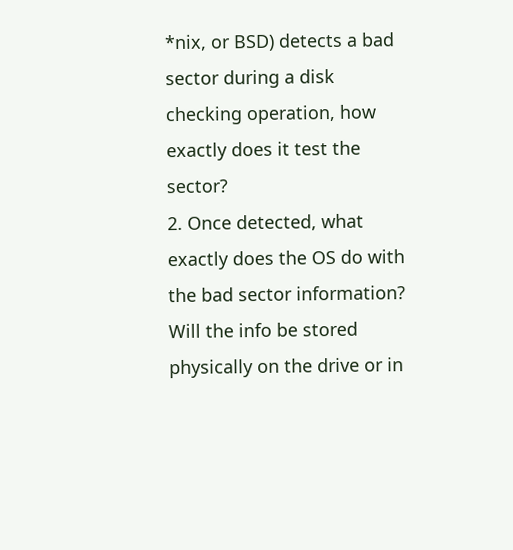*nix, or BSD) detects a bad sector during a disk checking operation, how exactly does it test the sector?
2. Once detected, what exactly does the OS do with the bad sector information? Will the info be stored physically on the drive or in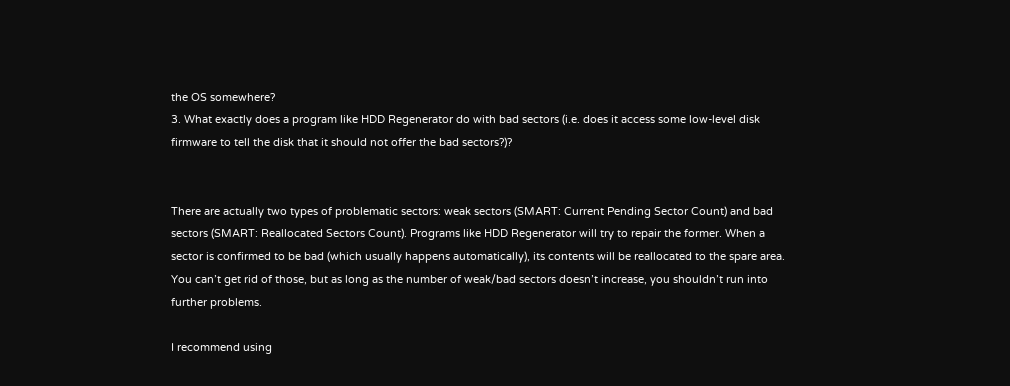the OS somewhere?
3. What exactly does a program like HDD Regenerator do with bad sectors (i.e. does it access some low-level disk firmware to tell the disk that it should not offer the bad sectors?)?


There are actually two types of problematic sectors: weak sectors (SMART: Current Pending Sector Count) and bad sectors (SMART: Reallocated Sectors Count). Programs like HDD Regenerator will try to repair the former. When a sector is confirmed to be bad (which usually happens automatically), its contents will be reallocated to the spare area. You can’t get rid of those, but as long as the number of weak/bad sectors doesn’t increase, you shouldn’t run into further problems.

I recommend using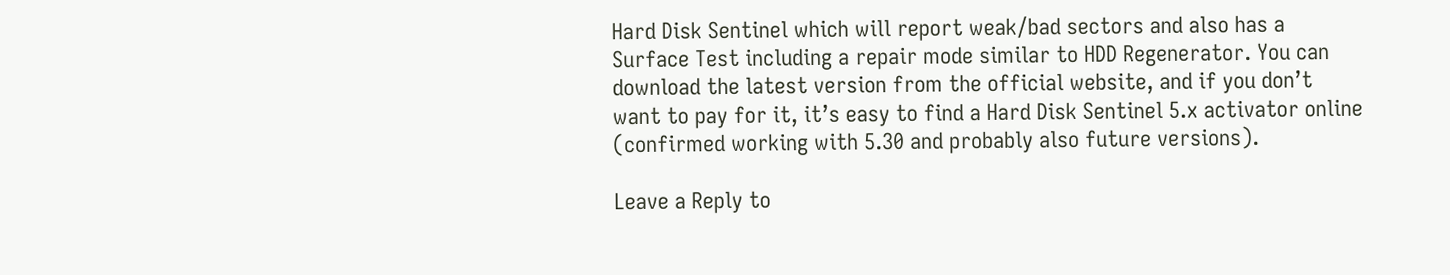Hard Disk Sentinel which will report weak/bad sectors and also has a Surface Test including a repair mode similar to HDD Regenerator. You can download the latest version from the official website, and if you don’t want to pay for it, it’s easy to find a Hard Disk Sentinel 5.x activator online (confirmed working with 5.30 and probably also future versions).

Leave a Reply to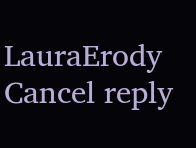LauraErody Cancel reply